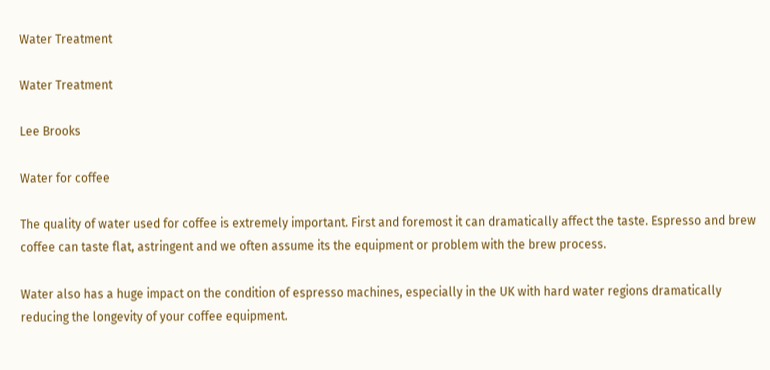Water Treatment

Water Treatment

Lee Brooks

Water for coffee

The quality of water used for coffee is extremely important. First and foremost it can dramatically affect the taste. Espresso and brew coffee can taste flat, astringent and we often assume its the equipment or problem with the brew process.

Water also has a huge impact on the condition of espresso machines, especially in the UK with hard water regions dramatically reducing the longevity of your coffee equipment.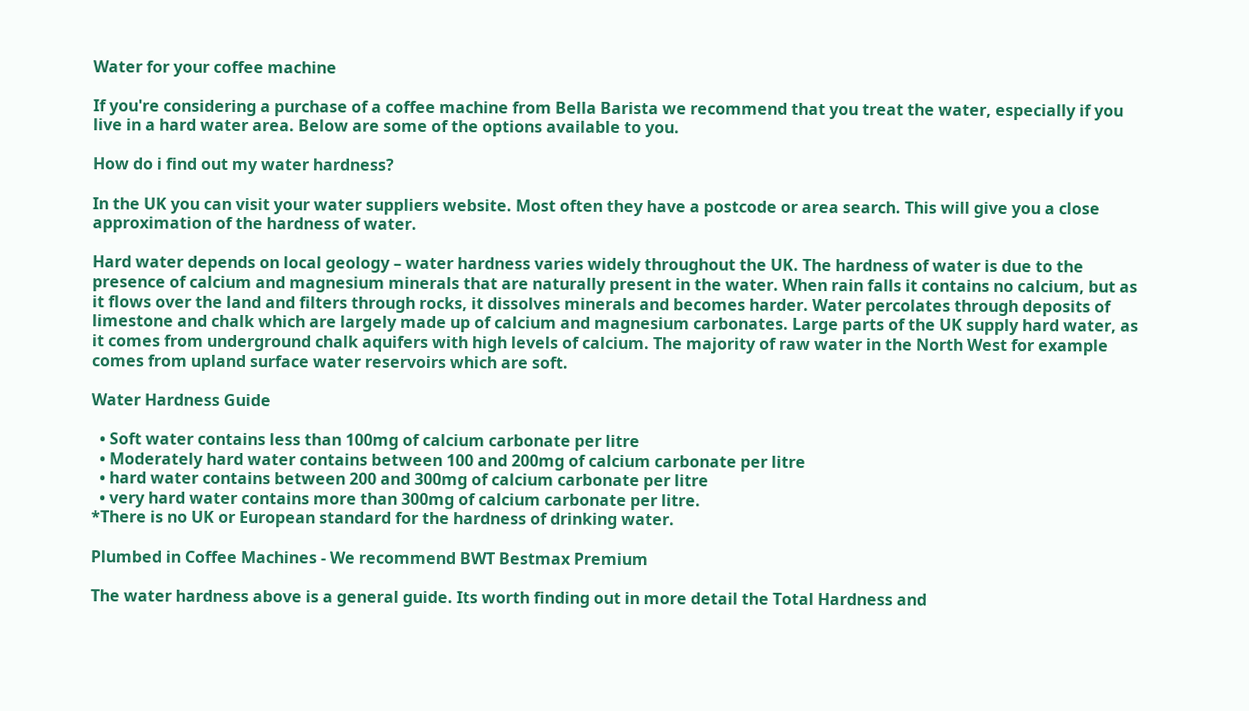Water for your coffee machine

If you're considering a purchase of a coffee machine from Bella Barista we recommend that you treat the water, especially if you live in a hard water area. Below are some of the options available to you.

How do i find out my water hardness?

In the UK you can visit your water suppliers website. Most often they have a postcode or area search. This will give you a close approximation of the hardness of water.

Hard water depends on local geology – water hardness varies widely throughout the UK. The hardness of water is due to the presence of calcium and magnesium minerals that are naturally present in the water. When rain falls it contains no calcium, but as it flows over the land and filters through rocks, it dissolves minerals and becomes harder. Water percolates through deposits of limestone and chalk which are largely made up of calcium and magnesium carbonates. Large parts of the UK supply hard water, as it comes from underground chalk aquifers with high levels of calcium. The majority of raw water in the North West for example comes from upland surface water reservoirs which are soft.

Water Hardness Guide

  • Soft water contains less than 100mg of calcium carbonate per litre
  • Moderately hard water contains between 100 and 200mg of calcium carbonate per litre
  • hard water contains between 200 and 300mg of calcium carbonate per litre
  • very hard water contains more than 300mg of calcium carbonate per litre.
*There is no UK or European standard for the hardness of drinking water.

Plumbed in Coffee Machines - We recommend BWT Bestmax Premium

The water hardness above is a general guide. Its worth finding out in more detail the Total Hardness and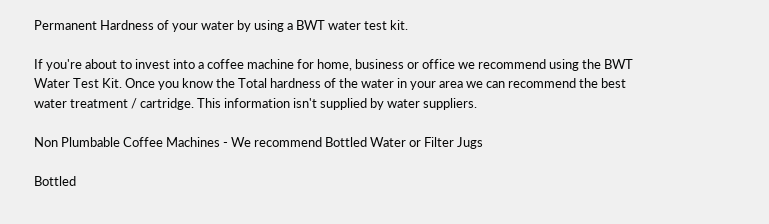Permanent Hardness of your water by using a BWT water test kit.

If you're about to invest into a coffee machine for home, business or office we recommend using the BWT Water Test Kit. Once you know the Total hardness of the water in your area we can recommend the best water treatment / cartridge. This information isn't supplied by water suppliers.

Non Plumbable Coffee Machines - We recommend Bottled Water or Filter Jugs

Bottled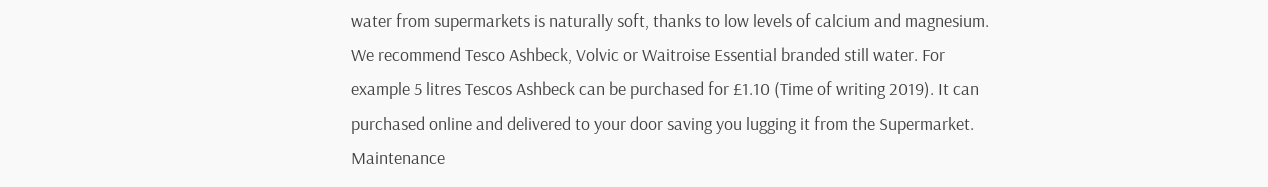water from supermarkets is naturally soft, thanks to low levels of calcium and magnesium. We recommend Tesco Ashbeck, Volvic or Waitroise Essential branded still water. For example 5 litres Tescos Ashbeck can be purchased for £1.10 (Time of writing 2019). It can purchased online and delivered to your door saving you lugging it from the Supermarket. Maintenance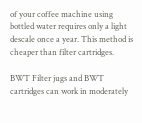of your coffee machine using bottled water requires only a light descale once a year. This method is cheaper than filter cartridges.

BWT Filter jugs and BWT cartridges can work in moderately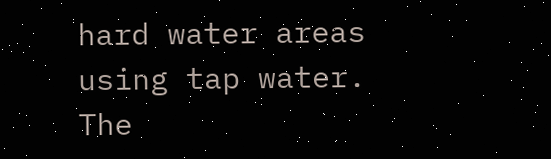hard water areas using tap water. The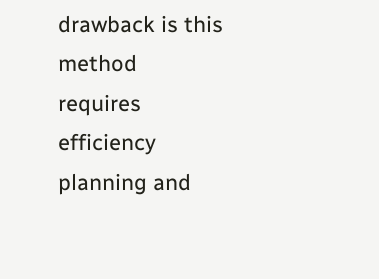drawback is this method requires efficiency planning and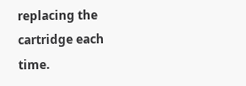replacing the cartridge each time.